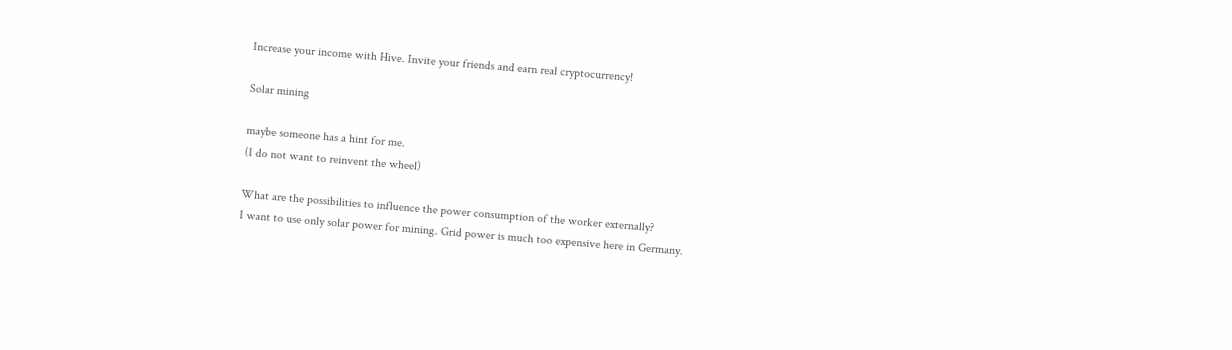Increase your income with Hive. Invite your friends and earn real cryptocurrency!

Solar mining

maybe someone has a hint for me.
(I do not want to reinvent the wheel)

What are the possibilities to influence the power consumption of the worker externally?
I want to use only solar power for mining. Grid power is much too expensive here in Germany.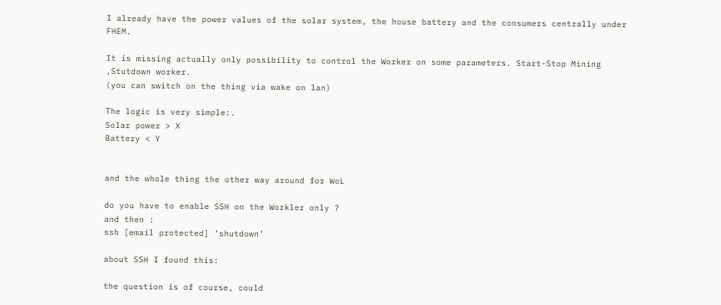I already have the power values of the solar system, the house battery and the consumers centrally under FHEM.

It is missing actually only possibility to control the Worker on some parameters. Start-Stop Mining ,Stutdown worker.
(you can switch on the thing via wake on lan)

The logic is very simple:.
Solar power > X
Battery < Y


and the whole thing the other way around for WoL

do you have to enable SSH on the Workler only ?
and then :
ssh [email protected] ‘shutdown’

about SSH I found this:

the question is of course, could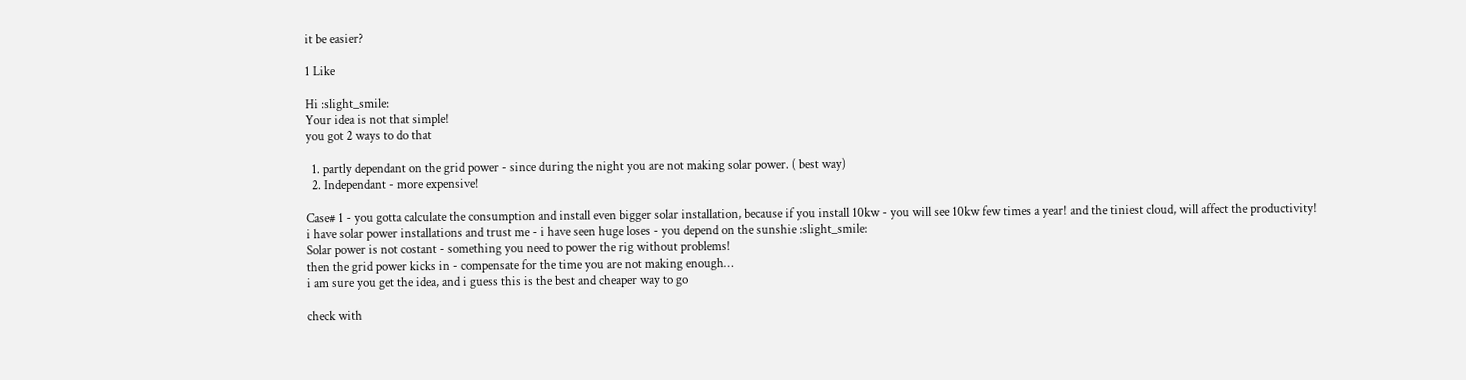it be easier?

1 Like

Hi :slight_smile:
Your idea is not that simple!
you got 2 ways to do that

  1. partly dependant on the grid power - since during the night you are not making solar power. ( best way)
  2. Independant - more expensive!

Case# 1 - you gotta calculate the consumption and install even bigger solar installation, because if you install 10kw - you will see 10kw few times a year! and the tiniest cloud, will affect the productivity!
i have solar power installations and trust me - i have seen huge loses - you depend on the sunshie :slight_smile:
Solar power is not costant - something you need to power the rig without problems!
then the grid power kicks in - compensate for the time you are not making enough…
i am sure you get the idea, and i guess this is the best and cheaper way to go

check with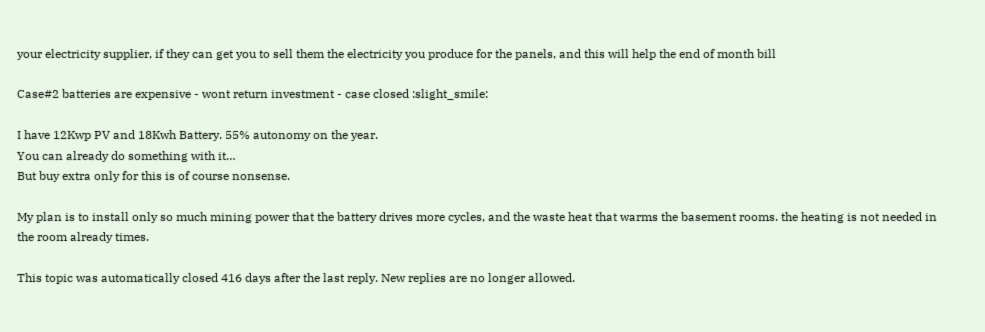your electricity supplier, if they can get you to sell them the electricity you produce for the panels, and this will help the end of month bill

Case#2 batteries are expensive - wont return investment - case closed :slight_smile:

I have 12Kwp PV and 18Kwh Battery. 55% autonomy on the year.
You can already do something with it…
But buy extra only for this is of course nonsense.

My plan is to install only so much mining power that the battery drives more cycles, and the waste heat that warms the basement rooms. the heating is not needed in the room already times.

This topic was automatically closed 416 days after the last reply. New replies are no longer allowed.